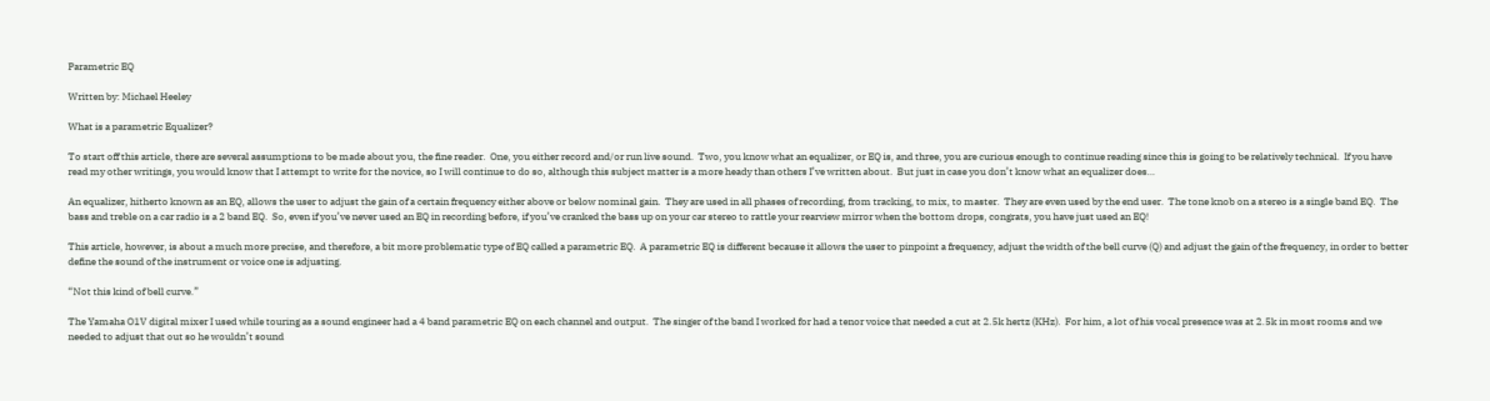Parametric EQ

Written by: Michael Heeley

What is a parametric Equalizer?

To start off this article, there are several assumptions to be made about you, the fine reader.  One, you either record and/or run live sound.  Two, you know what an equalizer, or EQ is, and three, you are curious enough to continue reading since this is going to be relatively technical.  If you have read my other writings, you would know that I attempt to write for the novice, so I will continue to do so, although this subject matter is a more heady than others I’ve written about.  But just in case you don’t know what an equalizer does…

An equalizer, hitherto known as an EQ, allows the user to adjust the gain of a certain frequency either above or below nominal gain.  They are used in all phases of recording, from tracking, to mix, to master.  They are even used by the end user.  The tone knob on a stereo is a single band EQ.  The bass and treble on a car radio is a 2 band EQ.  So, even if you’ve never used an EQ in recording before, if you’ve cranked the bass up on your car stereo to rattle your rearview mirror when the bottom drops, congrats, you have just used an EQ!

This article, however, is about a much more precise, and therefore, a bit more problematic type of EQ called a parametric EQ.  A parametric EQ is different because it allows the user to pinpoint a frequency, adjust the width of the bell curve (Q) and adjust the gain of the frequency, in order to better define the sound of the instrument or voice one is adjusting.

“Not this kind of bell curve.”

The Yamaha O1V digital mixer I used while touring as a sound engineer had a 4 band parametric EQ on each channel and output.  The singer of the band I worked for had a tenor voice that needed a cut at 2.5k hertz (KHz).  For him, a lot of his vocal presence was at 2.5k in most rooms and we needed to adjust that out so he wouldn’t sound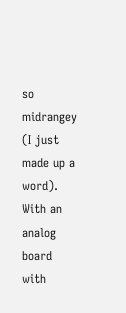so midrangey (I just made up a word).   With an analog board with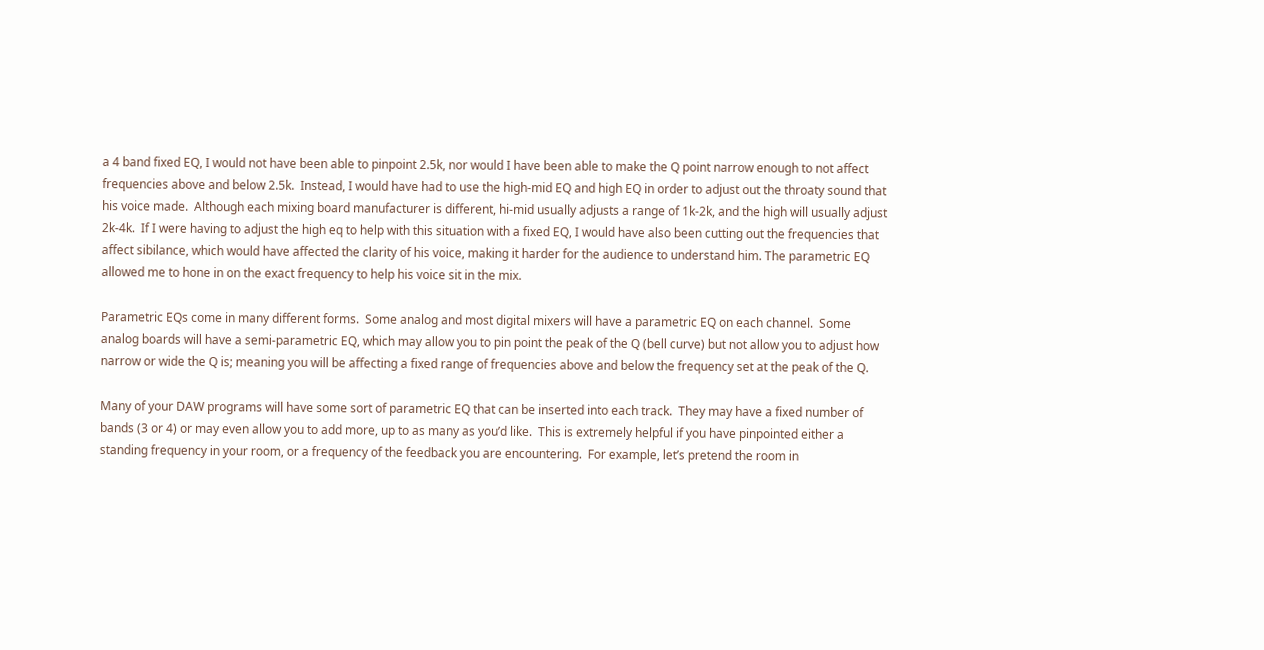a 4 band fixed EQ, I would not have been able to pinpoint 2.5k, nor would I have been able to make the Q point narrow enough to not affect frequencies above and below 2.5k.  Instead, I would have had to use the high-mid EQ and high EQ in order to adjust out the throaty sound that his voice made.  Although each mixing board manufacturer is different, hi-mid usually adjusts a range of 1k-2k, and the high will usually adjust 2k-4k.  If I were having to adjust the high eq to help with this situation with a fixed EQ, I would have also been cutting out the frequencies that affect sibilance, which would have affected the clarity of his voice, making it harder for the audience to understand him. The parametric EQ allowed me to hone in on the exact frequency to help his voice sit in the mix.

Parametric EQs come in many different forms.  Some analog and most digital mixers will have a parametric EQ on each channel.  Some analog boards will have a semi-parametric EQ, which may allow you to pin point the peak of the Q (bell curve) but not allow you to adjust how narrow or wide the Q is; meaning you will be affecting a fixed range of frequencies above and below the frequency set at the peak of the Q.

Many of your DAW programs will have some sort of parametric EQ that can be inserted into each track.  They may have a fixed number of bands (3 or 4) or may even allow you to add more, up to as many as you’d like.  This is extremely helpful if you have pinpointed either a standing frequency in your room, or a frequency of the feedback you are encountering.  For example, let’s pretend the room in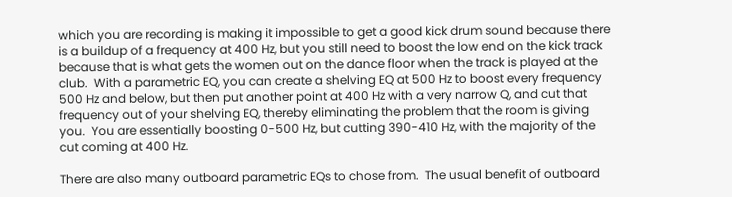which you are recording is making it impossible to get a good kick drum sound because there is a buildup of a frequency at 400 Hz, but you still need to boost the low end on the kick track because that is what gets the women out on the dance floor when the track is played at the club.  With a parametric EQ, you can create a shelving EQ at 500 Hz to boost every frequency 500 Hz and below, but then put another point at 400 Hz with a very narrow Q, and cut that frequency out of your shelving EQ, thereby eliminating the problem that the room is giving you.  You are essentially boosting 0-500 Hz, but cutting 390-410 Hz, with the majority of the cut coming at 400 Hz.

There are also many outboard parametric EQs to chose from.  The usual benefit of outboard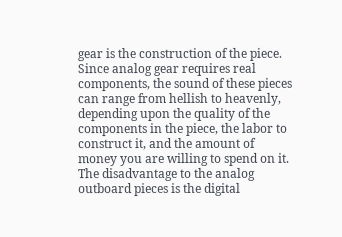gear is the construction of the piece.  Since analog gear requires real components, the sound of these pieces can range from hellish to heavenly, depending upon the quality of the components in the piece, the labor to construct it, and the amount of money you are willing to spend on it.  The disadvantage to the analog outboard pieces is the digital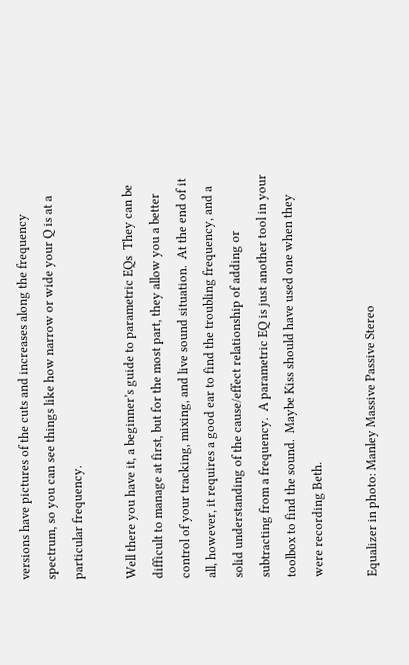versions have pictures of the cuts and increases along the frequency spectrum, so you can see things like how narrow or wide your Q is at a particular frequency.

Well there you have it, a beginner’s guide to parametric EQs  They can be difficult to manage at first, but for the most part, they allow you a better control of your tracking, mixing, and live sound situation.  At the end of it all, however, it requires a good ear to find the troubling frequency, and a solid understanding of the cause/effect relationship of adding or subtracting from a frequency.  A parametric EQ is just another tool in your toolbox to find the sound.  Maybe Kiss should have used one when they were recording Beth.

Equalizer in photo: Manley Massive Passive Stereo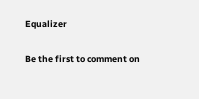Equalizer


Be the first to comment on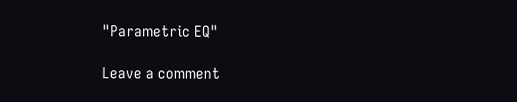"Parametric EQ"

Leave a comment